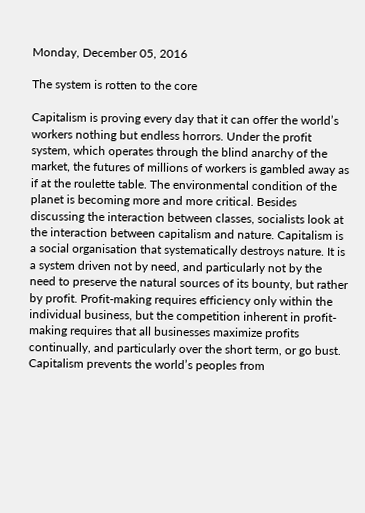Monday, December 05, 2016

The system is rotten to the core

Capitalism is proving every day that it can offer the world’s workers nothing but endless horrors. Under the profit system, which operates through the blind anarchy of the market, the futures of millions of workers is gambled away as if at the roulette table. The environmental condition of the planet is becoming more and more critical. Besides discussing the interaction between classes, socialists look at the interaction between capitalism and nature. Capitalism is a social organisation that systematically destroys nature. It is a system driven not by need, and particularly not by the need to preserve the natural sources of its bounty, but rather by profit. Profit-making requires efficiency only within the individual business, but the competition inherent in profit-making requires that all businesses maximize profits continually, and particularly over the short term, or go bust. Capitalism prevents the world’s peoples from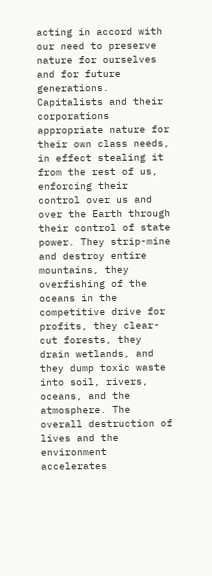acting in accord with our need to preserve nature for ourselves and for future generations. Capitalists and their corporations appropriate nature for their own class needs, in effect stealing it from the rest of us, enforcing their control over us and over the Earth through their control of state power. They strip-mine and destroy entire mountains, they overfishing of the oceans in the competitive drive for profits, they clear-cut forests, they drain wetlands, and they dump toxic waste into soil, rivers, oceans, and the atmosphere. The overall destruction of lives and the environment accelerates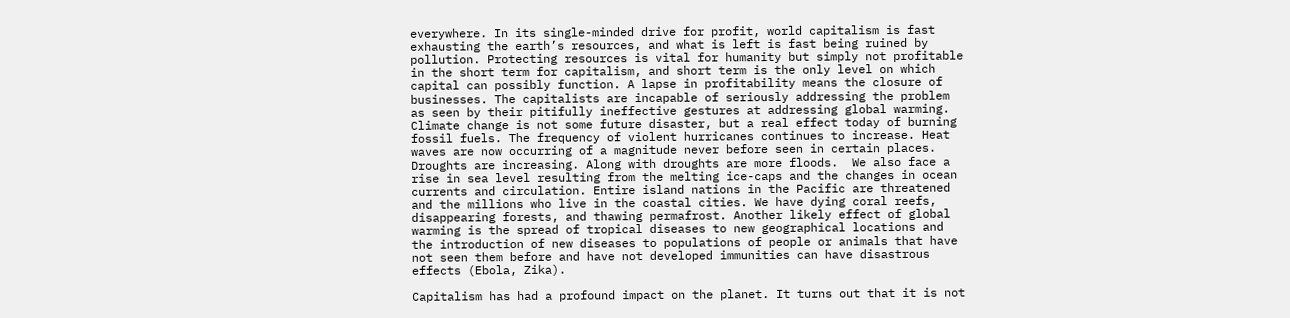everywhere. In its single-minded drive for profit, world capitalism is fast exhausting the earth’s resources, and what is left is fast being ruined by pollution. Protecting resources is vital for humanity but simply not profitable in the short term for capitalism, and short term is the only level on which capital can possibly function. A lapse in profitability means the closure of businesses. The capitalists are incapable of seriously addressing the problem as seen by their pitifully ineffective gestures at addressing global warming. Climate change is not some future disaster, but a real effect today of burning fossil fuels. The frequency of violent hurricanes continues to increase. Heat waves are now occurring of a magnitude never before seen in certain places. Droughts are increasing. Along with droughts are more floods.  We also face a rise in sea level resulting from the melting ice-caps and the changes in ocean currents and circulation. Entire island nations in the Pacific are threatened and the millions who live in the coastal cities. We have dying coral reefs, disappearing forests, and thawing permafrost. Another likely effect of global warming is the spread of tropical diseases to new geographical locations and the introduction of new diseases to populations of people or animals that have not seen them before and have not developed immunities can have disastrous effects (Ebola, Zika).

Capitalism has had a profound impact on the planet. It turns out that it is not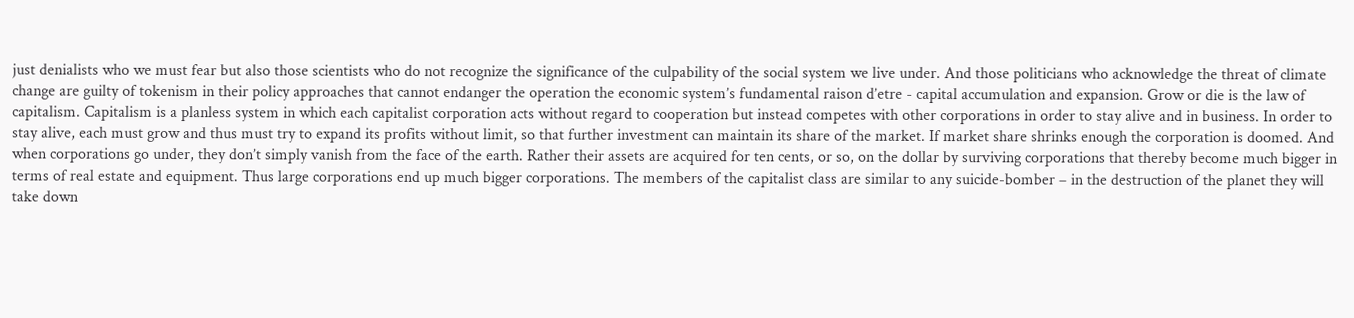just denialists who we must fear but also those scientists who do not recognize the significance of the culpability of the social system we live under. And those politicians who acknowledge the threat of climate change are guilty of tokenism in their policy approaches that cannot endanger the operation the economic system’s fundamental raison d’etre - capital accumulation and expansion. Grow or die is the law of capitalism. Capitalism is a planless system in which each capitalist corporation acts without regard to cooperation but instead competes with other corporations in order to stay alive and in business. In order to stay alive, each must grow and thus must try to expand its profits without limit, so that further investment can maintain its share of the market. If market share shrinks enough the corporation is doomed. And when corporations go under, they don’t simply vanish from the face of the earth. Rather their assets are acquired for ten cents, or so, on the dollar by surviving corporations that thereby become much bigger in terms of real estate and equipment. Thus large corporations end up much bigger corporations. The members of the capitalist class are similar to any suicide-bomber – in the destruction of the planet they will take down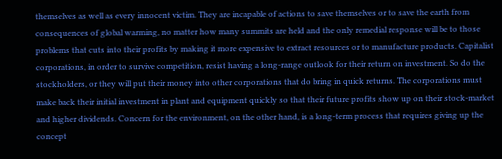themselves as well as every innocent victim. They are incapable of actions to save themselves or to save the earth from consequences of global warming, no matter how many summits are held and the only remedial response will be to those problems that cuts into their profits by making it more expensive to extract resources or to manufacture products. Capitalist corporations, in order to survive competition, resist having a long-range outlook for their return on investment. So do the stockholders, or they will put their money into other corporations that do bring in quick returns. The corporations must make back their initial investment in plant and equipment quickly so that their future profits show up on their stock-market and higher dividends. Concern for the environment, on the other hand, is a long-term process that requires giving up the concept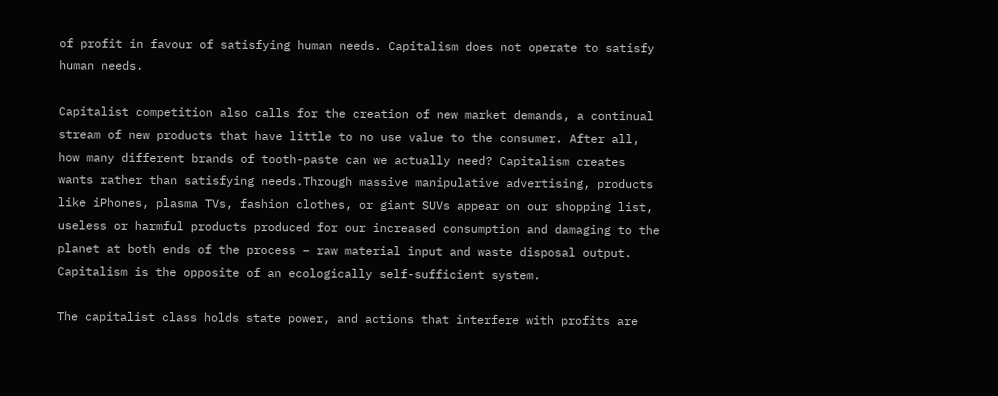of profit in favour of satisfying human needs. Capitalism does not operate to satisfy human needs.

Capitalist competition also calls for the creation of new market demands, a continual stream of new products that have little to no use value to the consumer. After all, how many different brands of tooth-paste can we actually need? Capitalism creates wants rather than satisfying needs.Through massive manipulative advertising, products like iPhones, plasma TVs, fashion clothes, or giant SUVs appear on our shopping list, useless or harmful products produced for our increased consumption and damaging to the planet at both ends of the process – raw material input and waste disposal output. Capitalism is the opposite of an ecologically self-sufficient system.

The capitalist class holds state power, and actions that interfere with profits are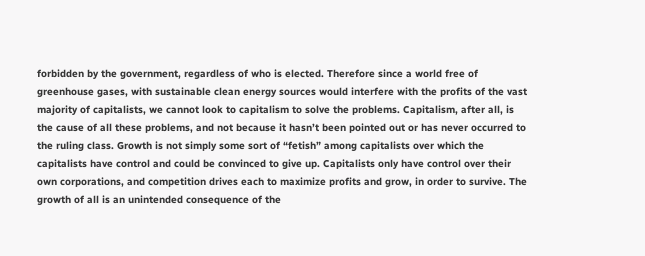forbidden by the government, regardless of who is elected. Therefore since a world free of greenhouse gases, with sustainable clean energy sources would interfere with the profits of the vast majority of capitalists, we cannot look to capitalism to solve the problems. Capitalism, after all, is the cause of all these problems, and not because it hasn’t been pointed out or has never occurred to the ruling class. Growth is not simply some sort of “fetish” among capitalists over which the capitalists have control and could be convinced to give up. Capitalists only have control over their own corporations, and competition drives each to maximize profits and grow, in order to survive. The growth of all is an unintended consequence of the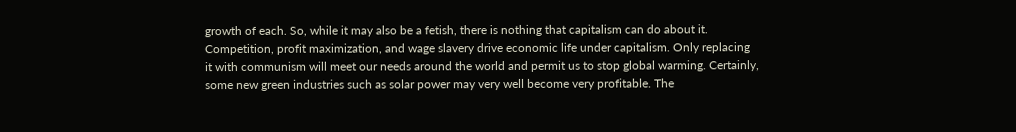growth of each. So, while it may also be a fetish, there is nothing that capitalism can do about it. Competition, profit maximization, and wage slavery drive economic life under capitalism. Only replacing it with communism will meet our needs around the world and permit us to stop global warming. Certainly, some new green industries such as solar power may very well become very profitable. The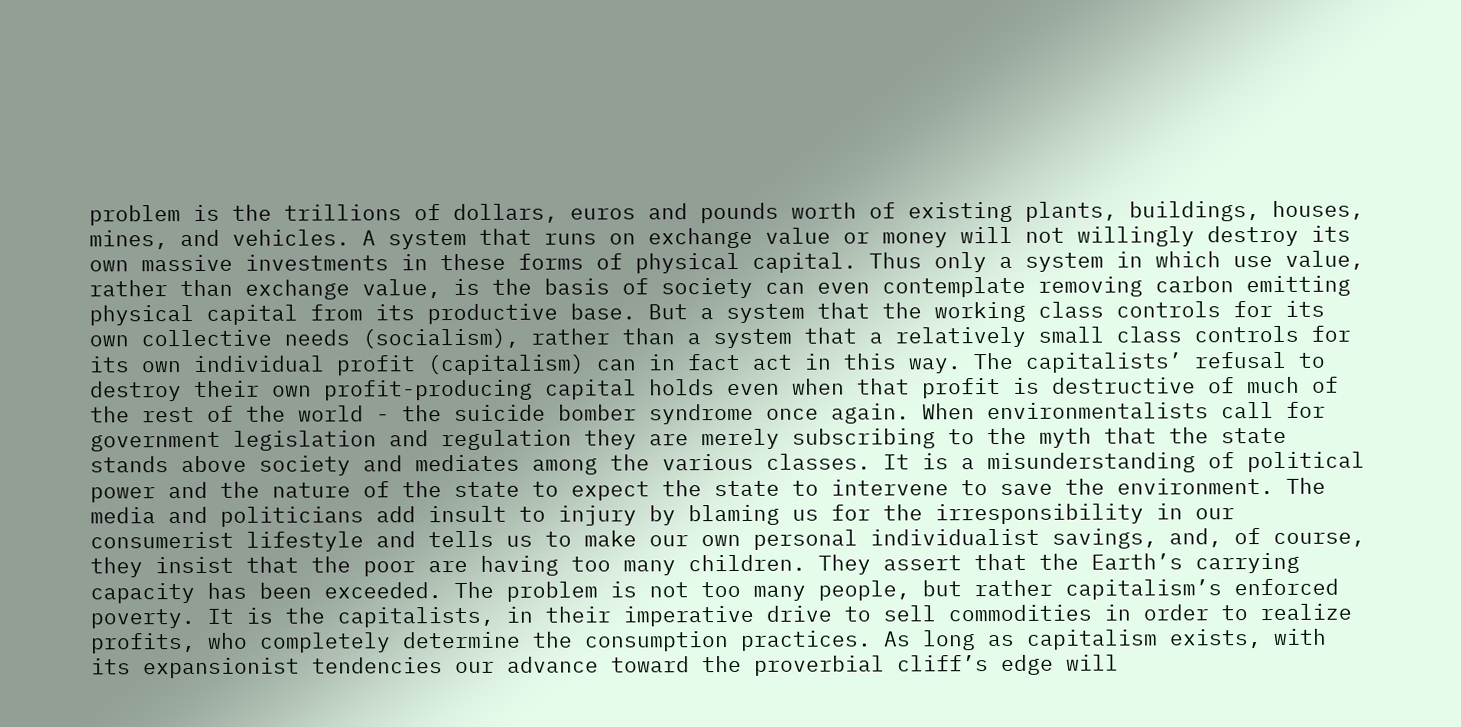problem is the trillions of dollars, euros and pounds worth of existing plants, buildings, houses, mines, and vehicles. A system that runs on exchange value or money will not willingly destroy its own massive investments in these forms of physical capital. Thus only a system in which use value, rather than exchange value, is the basis of society can even contemplate removing carbon emitting physical capital from its productive base. But a system that the working class controls for its own collective needs (socialism), rather than a system that a relatively small class controls for its own individual profit (capitalism) can in fact act in this way. The capitalists’ refusal to destroy their own profit-producing capital holds even when that profit is destructive of much of the rest of the world - the suicide bomber syndrome once again. When environmentalists call for government legislation and regulation they are merely subscribing to the myth that the state stands above society and mediates among the various classes. It is a misunderstanding of political power and the nature of the state to expect the state to intervene to save the environment. The media and politicians add insult to injury by blaming us for the irresponsibility in our consumerist lifestyle and tells us to make our own personal individualist savings, and, of course, they insist that the poor are having too many children. They assert that the Earth’s carrying capacity has been exceeded. The problem is not too many people, but rather capitalism’s enforced poverty. It is the capitalists, in their imperative drive to sell commodities in order to realize profits, who completely determine the consumption practices. As long as capitalism exists, with its expansionist tendencies our advance toward the proverbial cliff’s edge will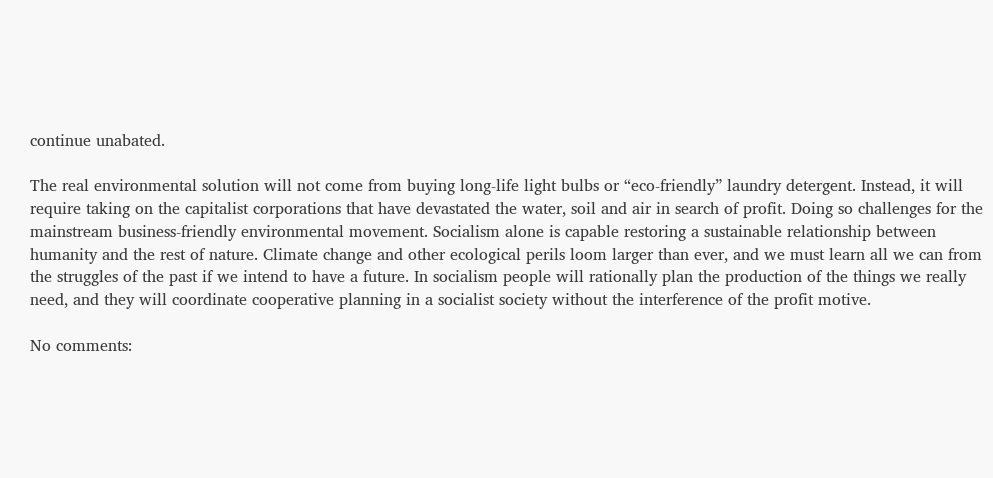continue unabated.

The real environmental solution will not come from buying long-life light bulbs or “eco-friendly” laundry detergent. Instead, it will require taking on the capitalist corporations that have devastated the water, soil and air in search of profit. Doing so challenges for the mainstream business-friendly environmental movement. Socialism alone is capable restoring a sustainable relationship between humanity and the rest of nature. Climate change and other ecological perils loom larger than ever, and we must learn all we can from the struggles of the past if we intend to have a future. In socialism people will rationally plan the production of the things we really need, and they will coordinate cooperative planning in a socialist society without the interference of the profit motive.

No comments: